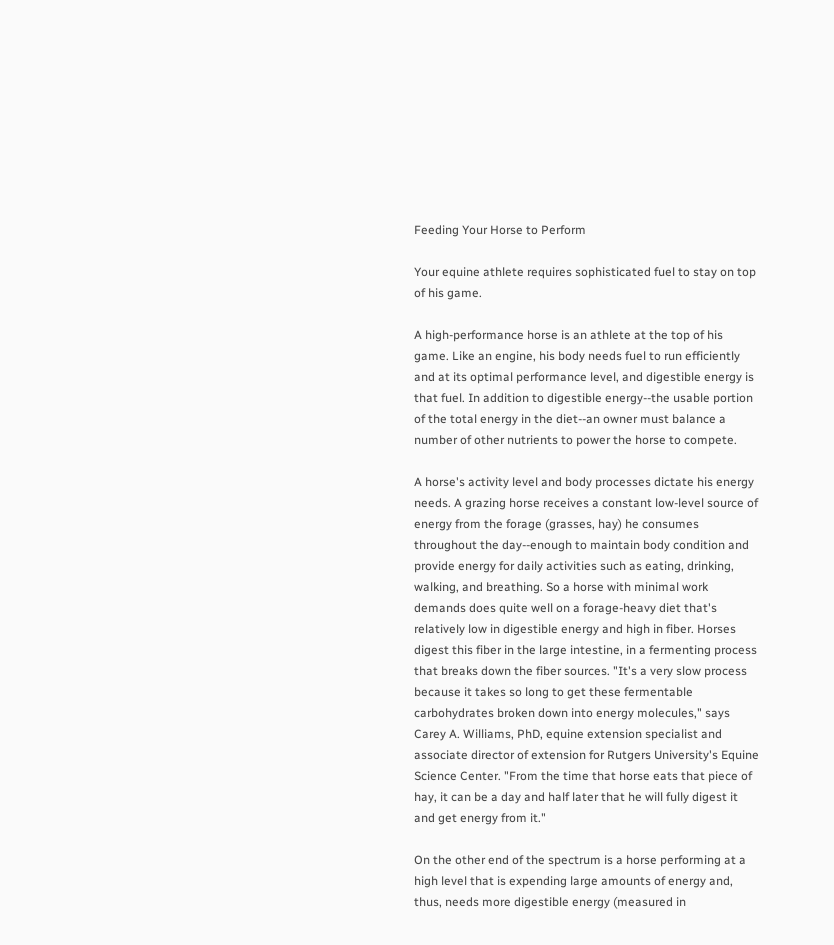Feeding Your Horse to Perform

Your equine athlete requires sophisticated fuel to stay on top of his game.

A high-performance horse is an athlete at the top of his game. Like an engine, his body needs fuel to run efficiently and at its optimal performance level, and digestible energy is that fuel. In addition to digestible energy--the usable portion of the total energy in the diet--an owner must balance a number of other nutrients to power the horse to compete.

A horse's activity level and body processes dictate his energy needs. A grazing horse receives a constant low-level source of energy from the forage (grasses, hay) he consumes throughout the day--enough to maintain body condition and provide energy for daily activities such as eating, drinking, walking, and breathing. So a horse with minimal work demands does quite well on a forage-heavy diet that's relatively low in digestible energy and high in fiber. Horses digest this fiber in the large intestine, in a fermenting process that breaks down the fiber sources. "It's a very slow process because it takes so long to get these fermentable carbohydrates broken down into energy molecules," says Carey A. Williams, PhD, equine extension specialist and associate director of extension for Rutgers University's Equine Science Center. "From the time that horse eats that piece of hay, it can be a day and half later that he will fully digest it and get energy from it."

On the other end of the spectrum is a horse performing at a high level that is expending large amounts of energy and, thus, needs more digestible energy (measured in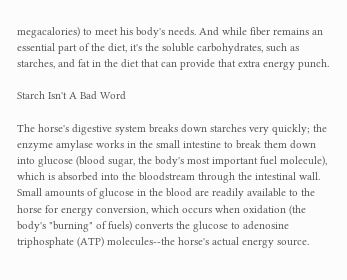megacalories) to meet his body's needs. And while fiber remains an essential part of the diet, it's the soluble carbohydrates, such as starches, and fat in the diet that can provide that extra energy punch.

Starch Isn't A Bad Word

The horse's digestive system breaks down starches very quickly; the enzyme amylase works in the small intestine to break them down into glucose (blood sugar, the body's most important fuel molecule), which is absorbed into the bloodstream through the intestinal wall. Small amounts of glucose in the blood are readily available to the horse for energy conversion, which occurs when oxidation (the body's "burning" of fuels) converts the glucose to adenosine triphosphate (ATP) molecules--the horse's actual energy source.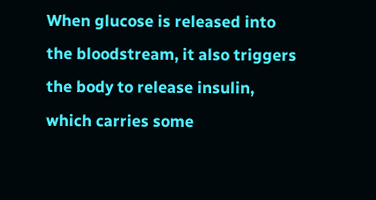When glucose is released into the bloodstream, it also triggers the body to release insulin, which carries some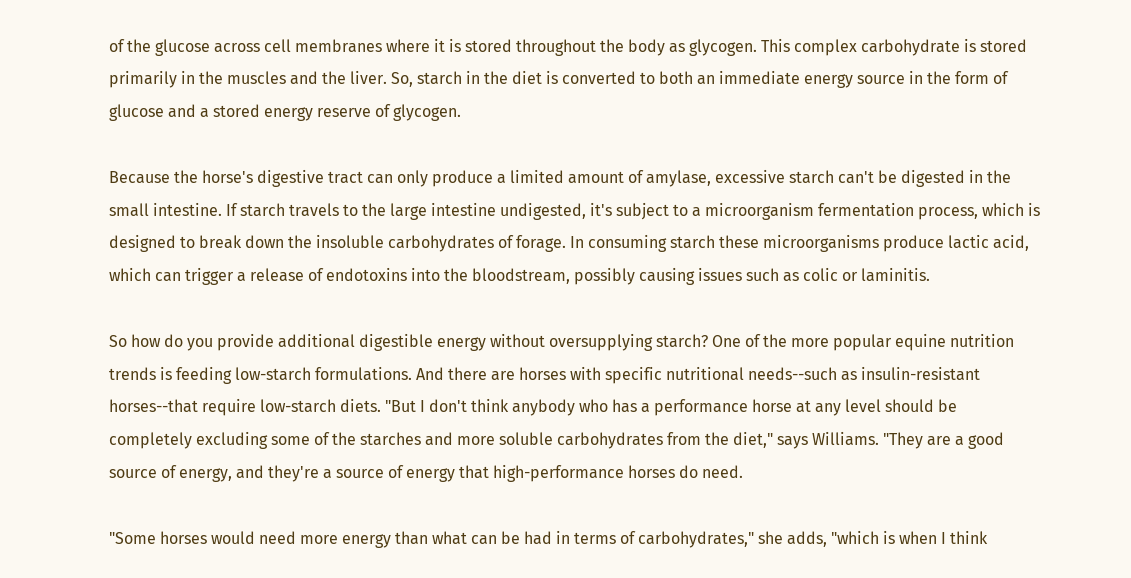of the glucose across cell membranes where it is stored throughout the body as glycogen. This complex carbohydrate is stored primarily in the muscles and the liver. So, starch in the diet is converted to both an immediate energy source in the form of glucose and a stored energy reserve of glycogen.

Because the horse's digestive tract can only produce a limited amount of amylase, excessive starch can't be digested in the small intestine. If starch travels to the large intestine undigested, it's subject to a microorganism fermentation process, which is designed to break down the insoluble carbohydrates of forage. In consuming starch these microorganisms produce lactic acid, which can trigger a release of endotoxins into the bloodstream, possibly causing issues such as colic or laminitis.

So how do you provide additional digestible energy without oversupplying starch? One of the more popular equine nutrition trends is feeding low-starch formulations. And there are horses with specific nutritional needs--such as insulin-resistant horses--that require low-starch diets. "But I don't think anybody who has a performance horse at any level should be completely excluding some of the starches and more soluble carbohydrates from the diet," says Williams. "They are a good source of energy, and they're a source of energy that high-performance horses do need.

"Some horses would need more energy than what can be had in terms of carbohydrates," she adds, "which is when I think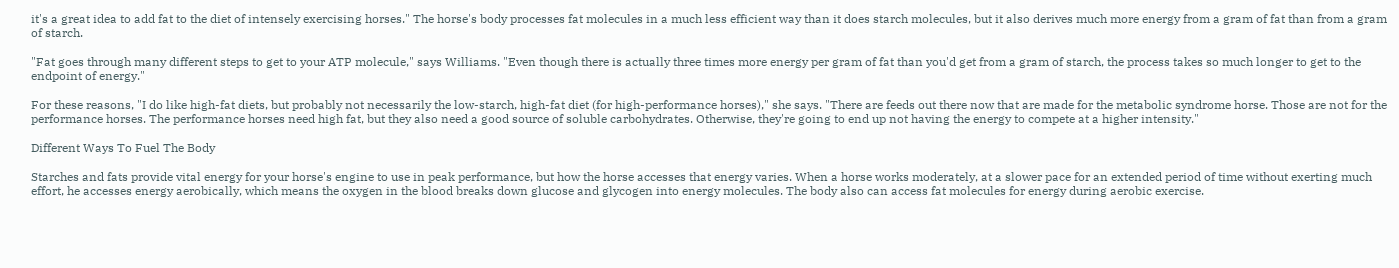it's a great idea to add fat to the diet of intensely exercising horses." The horse's body processes fat molecules in a much less efficient way than it does starch molecules, but it also derives much more energy from a gram of fat than from a gram of starch.

"Fat goes through many different steps to get to your ATP molecule," says Williams. "Even though there is actually three times more energy per gram of fat than you'd get from a gram of starch, the process takes so much longer to get to the endpoint of energy."

For these reasons, "I do like high-fat diets, but probably not necessarily the low-starch, high-fat diet (for high-performance horses)," she says. "There are feeds out there now that are made for the metabolic syndrome horse. Those are not for the performance horses. The performance horses need high fat, but they also need a good source of soluble carbohydrates. Otherwise, they're going to end up not having the energy to compete at a higher intensity."

Different Ways To Fuel The Body

Starches and fats provide vital energy for your horse's engine to use in peak performance, but how the horse accesses that energy varies. When a horse works moderately, at a slower pace for an extended period of time without exerting much effort, he accesses energy aerobically, which means the oxygen in the blood breaks down glucose and glycogen into energy molecules. The body also can access fat molecules for energy during aerobic exercise.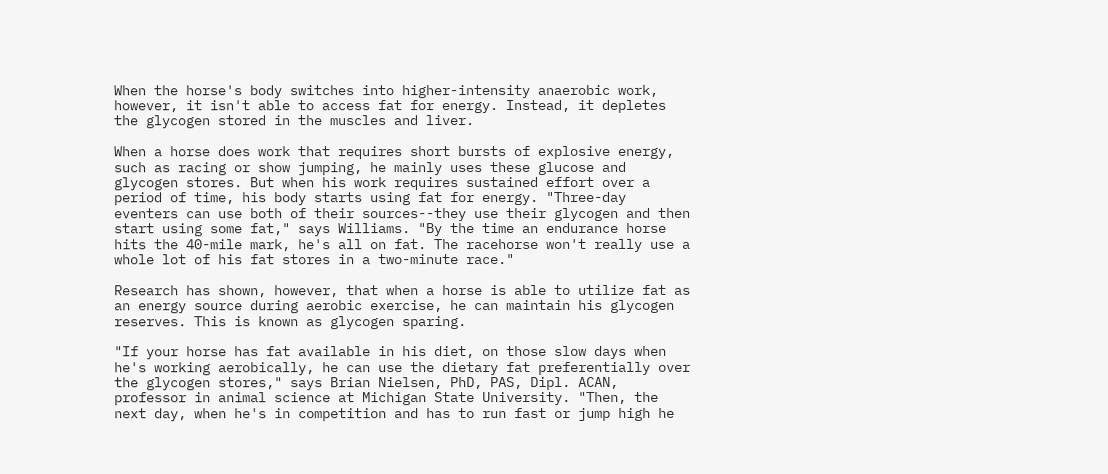When the horse's body switches into higher-intensity anaerobic work, however, it isn't able to access fat for energy. Instead, it depletes the glycogen stored in the muscles and liver.

When a horse does work that requires short bursts of explosive energy, such as racing or show jumping, he mainly uses these glucose and glycogen stores. But when his work requires sustained effort over a period of time, his body starts using fat for energy. "Three-day eventers can use both of their sources--they use their glycogen and then start using some fat," says Williams. "By the time an endurance horse hits the 40-mile mark, he's all on fat. The racehorse won't really use a whole lot of his fat stores in a two-minute race."

Research has shown, however, that when a horse is able to utilize fat as an energy source during aerobic exercise, he can maintain his glycogen reserves. This is known as glycogen sparing.

"If your horse has fat available in his diet, on those slow days when he's working aerobically, he can use the dietary fat preferentially over the glycogen stores," says Brian Nielsen, PhD, PAS, Dipl. ACAN, professor in animal science at Michigan State University. "Then, the next day, when he's in competition and has to run fast or jump high he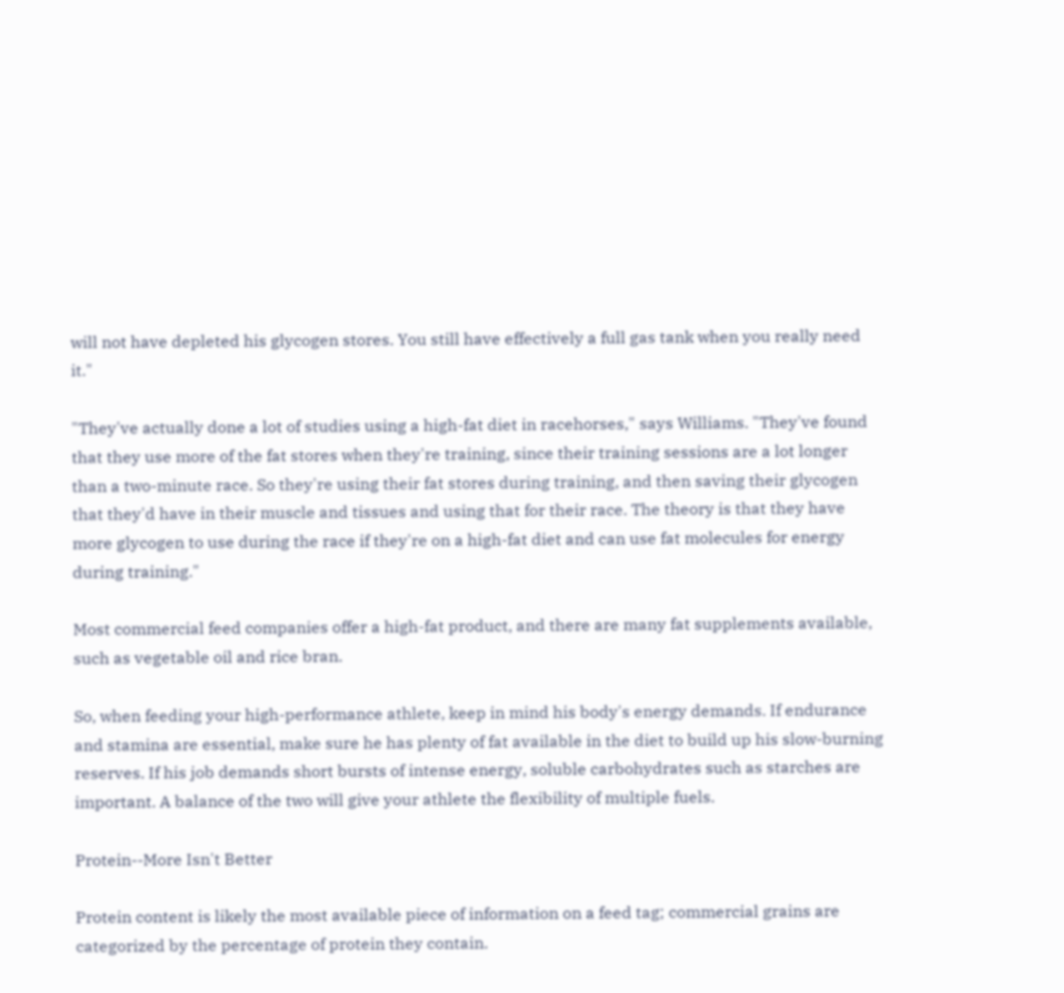will not have depleted his glycogen stores. You still have effectively a full gas tank when you really need it."

"They've actually done a lot of studies using a high-fat diet in racehorses," says Williams. "They've found that they use more of the fat stores when they're training, since their training sessions are a lot longer than a two-minute race. So they're using their fat stores during training, and then saving their glycogen that they'd have in their muscle and tissues and using that for their race. The theory is that they have more glycogen to use during the race if they're on a high-fat diet and can use fat molecules for energy during training."

Most commercial feed companies offer a high-fat product, and there are many fat supplements available, such as vegetable oil and rice bran.

So, when feeding your high-performance athlete, keep in mind his body's energy demands. If endurance and stamina are essential, make sure he has plenty of fat available in the diet to build up his slow-burning reserves. If his job demands short bursts of intense energy, soluble carbohydrates such as starches are important. A balance of the two will give your athlete the flexibility of multiple fuels.

Protein--More Isn't Better

Protein content is likely the most available piece of information on a feed tag; commercial grains are categorized by the percentage of protein they contain.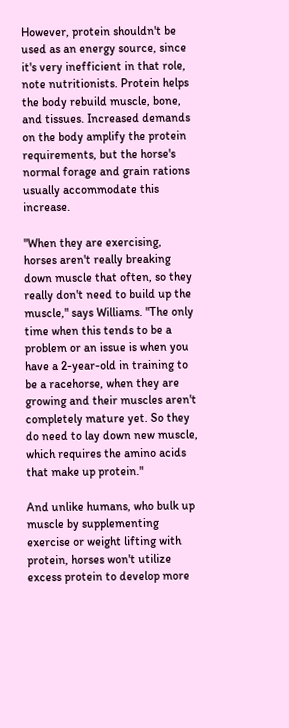However, protein shouldn't be used as an energy source, since it's very inefficient in that role, note nutritionists. Protein helps the body rebuild muscle, bone, and tissues. Increased demands on the body amplify the protein requirements, but the horse's normal forage and grain rations usually accommodate this increase.

"When they are exercising, horses aren't really breaking down muscle that often, so they really don't need to build up the muscle," says Williams. "The only time when this tends to be a problem or an issue is when you have a 2-year-old in training to be a racehorse, when they are growing and their muscles aren't completely mature yet. So they do need to lay down new muscle, which requires the amino acids that make up protein."

And unlike humans, who bulk up muscle by supplementing exercise or weight lifting with protein, horses won't utilize excess protein to develop more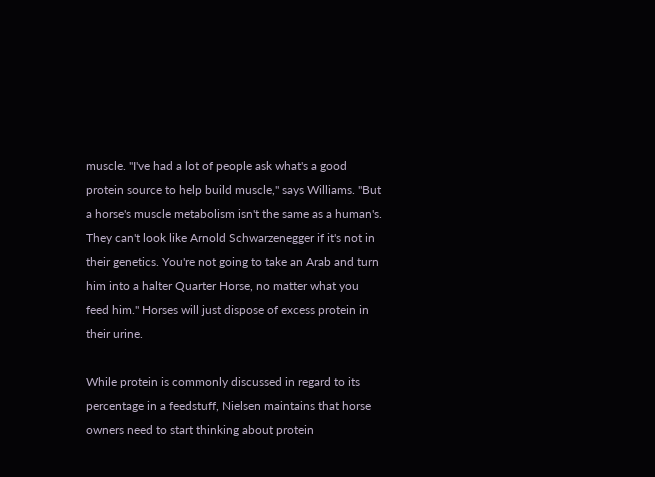muscle. "I've had a lot of people ask what's a good protein source to help build muscle," says Williams. "But a horse's muscle metabolism isn't the same as a human's. They can't look like Arnold Schwarzenegger if it's not in their genetics. You're not going to take an Arab and turn him into a halter Quarter Horse, no matter what you feed him." Horses will just dispose of excess protein in their urine.

While protein is commonly discussed in regard to its percentage in a feedstuff, Nielsen maintains that horse owners need to start thinking about protein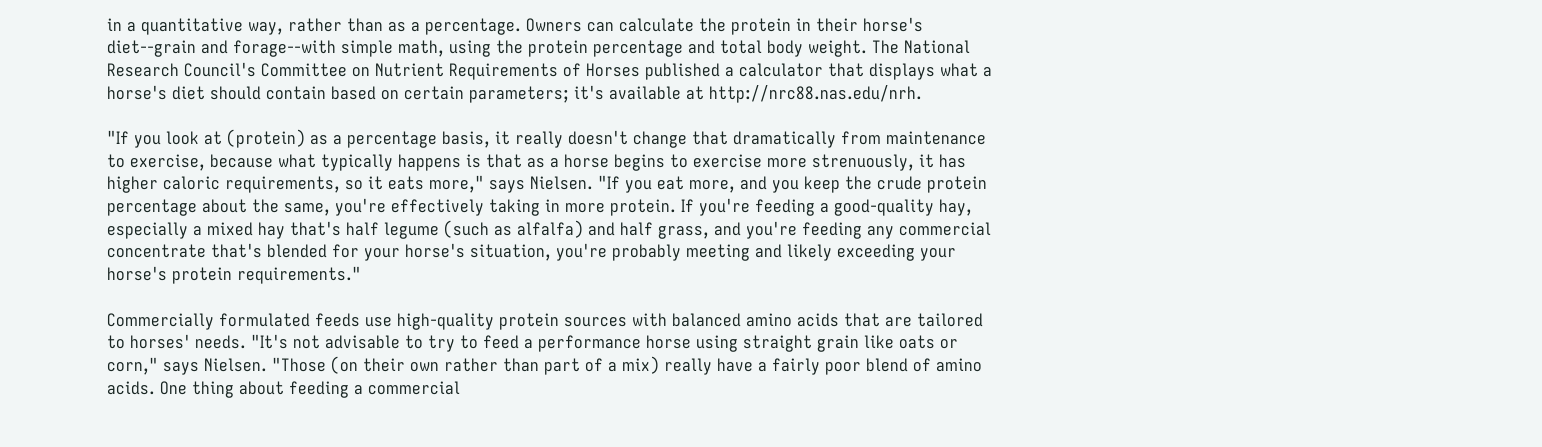in a quantitative way, rather than as a percentage. Owners can calculate the protein in their horse's diet--grain and forage--with simple math, using the protein percentage and total body weight. The National Research Council's Committee on Nutrient Requirements of Horses published a calculator that displays what a horse's diet should contain based on certain parameters; it's available at http://nrc88.nas.edu/nrh.

"If you look at (protein) as a percentage basis, it really doesn't change that dramatically from maintenance to exercise, because what typically happens is that as a horse begins to exercise more strenuously, it has higher caloric requirements, so it eats more," says Nielsen. "If you eat more, and you keep the crude protein percentage about the same, you're effectively taking in more protein. If you're feeding a good-quality hay, especially a mixed hay that's half legume (such as alfalfa) and half grass, and you're feeding any commercial concentrate that's blended for your horse's situation, you're probably meeting and likely exceeding your horse's protein requirements."

Commercially formulated feeds use high-quality protein sources with balanced amino acids that are tailored to horses' needs. "It's not advisable to try to feed a performance horse using straight grain like oats or corn," says Nielsen. "Those (on their own rather than part of a mix) really have a fairly poor blend of amino acids. One thing about feeding a commercial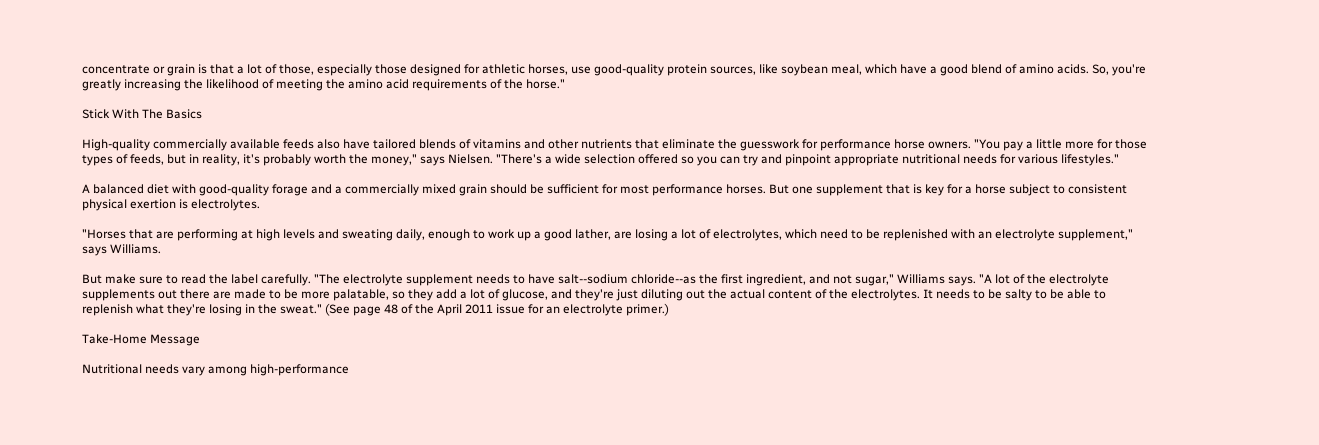concentrate or grain is that a lot of those, especially those designed for athletic horses, use good-quality protein sources, like soybean meal, which have a good blend of amino acids. So, you're greatly increasing the likelihood of meeting the amino acid requirements of the horse."

Stick With The Basics

High-quality commercially available feeds also have tailored blends of vitamins and other nutrients that eliminate the guesswork for performance horse owners. "You pay a little more for those types of feeds, but in reality, it's probably worth the money," says Nielsen. "There's a wide selection offered so you can try and pinpoint appropriate nutritional needs for various lifestyles."

A balanced diet with good-quality forage and a commercially mixed grain should be sufficient for most performance horses. But one supplement that is key for a horse subject to consistent physical exertion is electrolytes.

"Horses that are performing at high levels and sweating daily, enough to work up a good lather, are losing a lot of electrolytes, which need to be replenished with an electrolyte supplement," says Williams.

But make sure to read the label carefully. "The electrolyte supplement needs to have salt--sodium chloride--as the first ingredient, and not sugar," Williams says. "A lot of the electrolyte supplements out there are made to be more palatable, so they add a lot of glucose, and they're just diluting out the actual content of the electrolytes. It needs to be salty to be able to replenish what they're losing in the sweat." (See page 48 of the April 2011 issue for an electrolyte primer.)

Take-Home Message

Nutritional needs vary among high-performance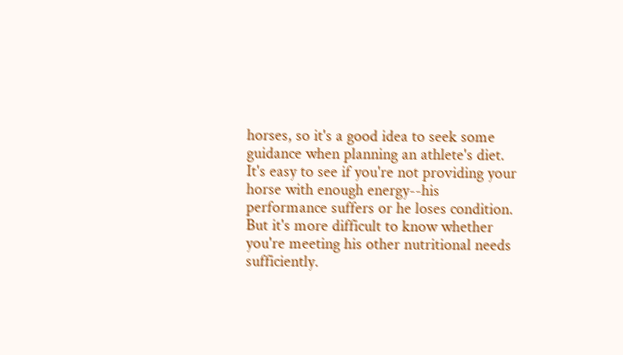horses, so it's a good idea to seek some guidance when planning an athlete's diet. It's easy to see if you're not providing your horse with enough energy--his performance suffers or he loses condition. But it's more difficult to know whether you're meeting his other nutritional needs sufficiently.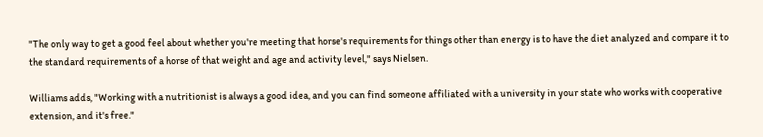"The only way to get a good feel about whether you're meeting that horse's requirements for things other than energy is to have the diet analyzed and compare it to the standard requirements of a horse of that weight and age and activity level," says Nielsen.

Williams adds, "Working with a nutritionist is always a good idea, and you can find someone affiliated with a university in your state who works with cooperative extension, and it's free."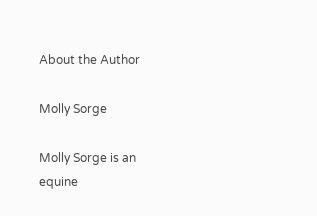About the Author

Molly Sorge

Molly Sorge is an equine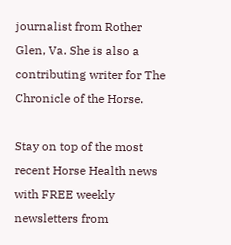journalist from Rother Glen, Va. She is also a contributing writer for The Chronicle of the Horse.

Stay on top of the most recent Horse Health news with FREE weekly newsletters from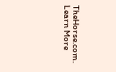TheHorse.com. Learn More